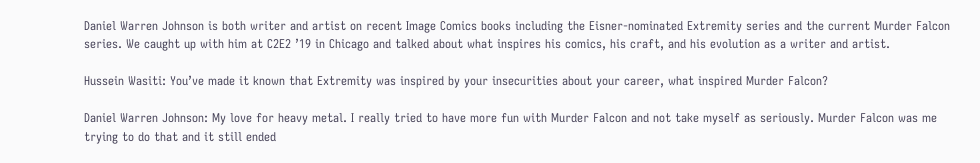Daniel Warren Johnson is both writer and artist on recent Image Comics books including the Eisner-nominated Extremity series and the current Murder Falcon series. We caught up with him at C2E2 ’19 in Chicago and talked about what inspires his comics, his craft, and his evolution as a writer and artist.

Hussein Wasiti: You’ve made it known that Extremity was inspired by your insecurities about your career, what inspired Murder Falcon?

Daniel Warren Johnson: My love for heavy metal. I really tried to have more fun with Murder Falcon and not take myself as seriously. Murder Falcon was me trying to do that and it still ended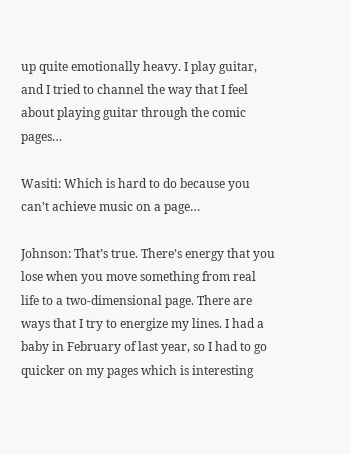up quite emotionally heavy. I play guitar, and I tried to channel the way that I feel about playing guitar through the comic pages…

Wasiti: Which is hard to do because you can’t achieve music on a page…

Johnson: That’s true. There’s energy that you lose when you move something from real life to a two-dimensional page. There are ways that I try to energize my lines. I had a baby in February of last year, so I had to go quicker on my pages which is interesting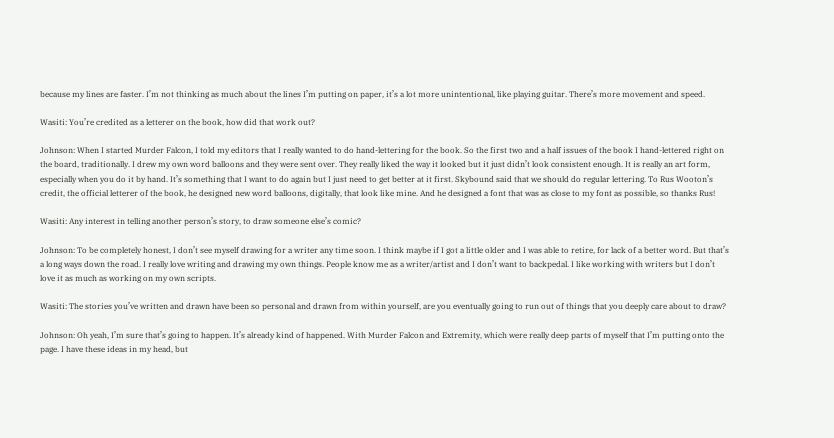because my lines are faster. I’m not thinking as much about the lines I’m putting on paper, it’s a lot more unintentional, like playing guitar. There’s more movement and speed.

Wasiti: You’re credited as a letterer on the book, how did that work out?

Johnson: When I started Murder Falcon, I told my editors that I really wanted to do hand-lettering for the book. So the first two and a half issues of the book I hand-lettered right on the board, traditionally. I drew my own word balloons and they were sent over. They really liked the way it looked but it just didn’t look consistent enough. It is really an art form, especially when you do it by hand. It’s something that I want to do again but I just need to get better at it first. Skybound said that we should do regular lettering. To Rus Wooton’s credit, the official letterer of the book, he designed new word balloons, digitally, that look like mine. And he designed a font that was as close to my font as possible, so thanks Rus!

Wasiti: Any interest in telling another person’s story, to draw someone else’s comic?

Johnson: To be completely honest, I don’t see myself drawing for a writer any time soon. I think maybe if I got a little older and I was able to retire, for lack of a better word. But that’s a long ways down the road. I really love writing and drawing my own things. People know me as a writer/artist and I don’t want to backpedal. I like working with writers but I don’t love it as much as working on my own scripts.

Wasiti: The stories you’ve written and drawn have been so personal and drawn from within yourself, are you eventually going to run out of things that you deeply care about to draw?

Johnson: Oh yeah, I’m sure that’s going to happen. It’s already kind of happened. With Murder Falcon and Extremity, which were really deep parts of myself that I’m putting onto the page. I have these ideas in my head, but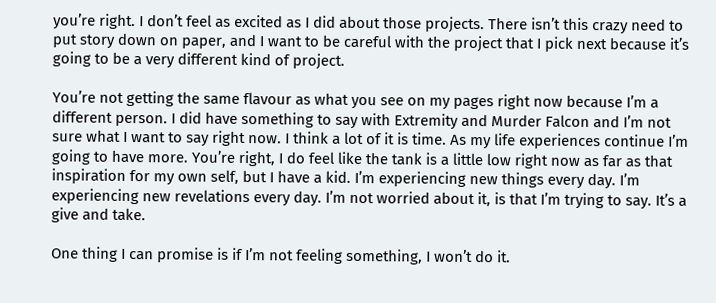you’re right. I don’t feel as excited as I did about those projects. There isn’t this crazy need to put story down on paper, and I want to be careful with the project that I pick next because it’s going to be a very different kind of project.

You’re not getting the same flavour as what you see on my pages right now because I’m a different person. I did have something to say with Extremity and Murder Falcon and I’m not sure what I want to say right now. I think a lot of it is time. As my life experiences continue I’m going to have more. You’re right, I do feel like the tank is a little low right now as far as that inspiration for my own self, but I have a kid. I’m experiencing new things every day. I’m experiencing new revelations every day. I’m not worried about it, is that I’m trying to say. It’s a give and take.

One thing I can promise is if I’m not feeling something, I won’t do it.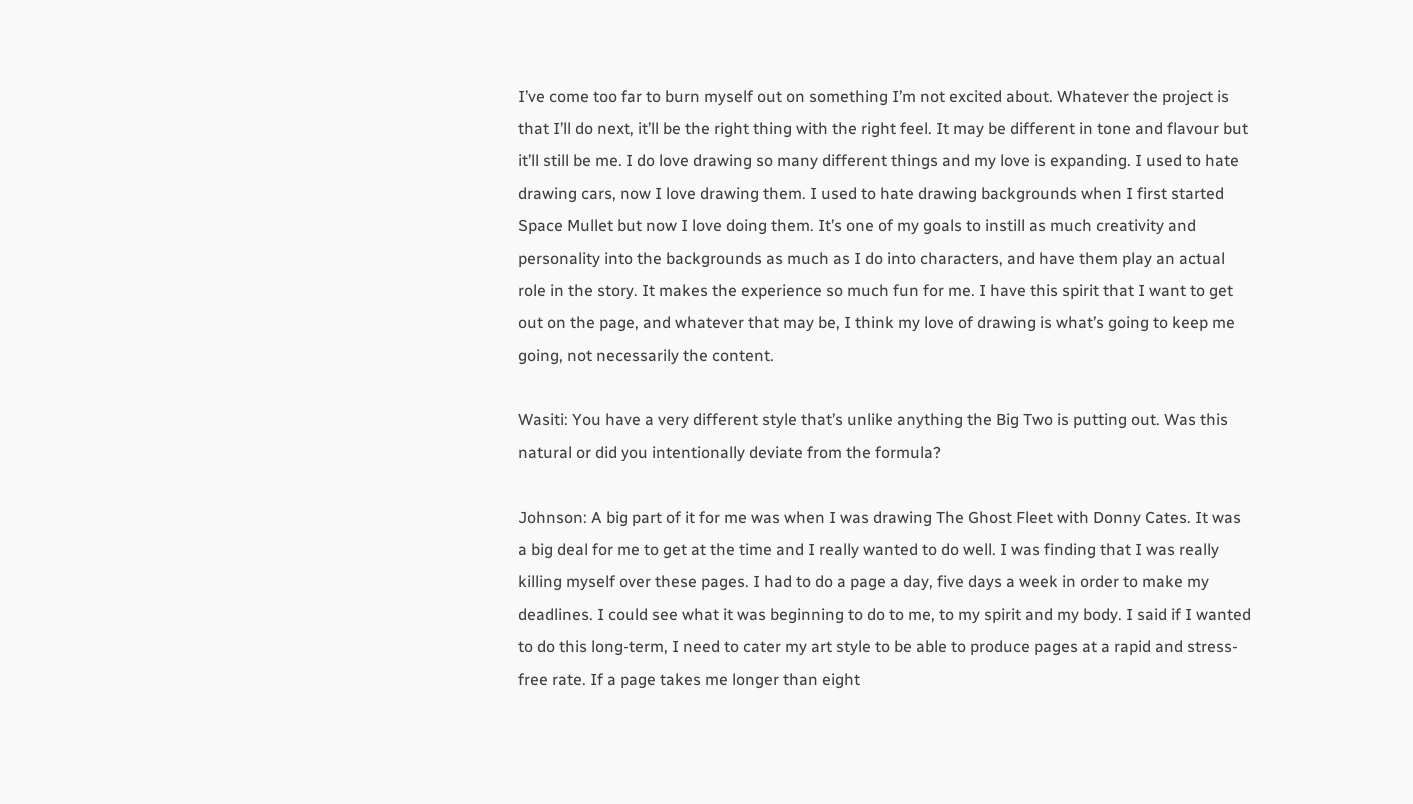I’ve come too far to burn myself out on something I’m not excited about. Whatever the project is that I’ll do next, it’ll be the right thing with the right feel. It may be different in tone and flavour but it’ll still be me. I do love drawing so many different things and my love is expanding. I used to hate drawing cars, now I love drawing them. I used to hate drawing backgrounds when I first started Space Mullet but now I love doing them. It’s one of my goals to instill as much creativity and personality into the backgrounds as much as I do into characters, and have them play an actual role in the story. It makes the experience so much fun for me. I have this spirit that I want to get out on the page, and whatever that may be, I think my love of drawing is what’s going to keep me going, not necessarily the content.

Wasiti: You have a very different style that’s unlike anything the Big Two is putting out. Was this natural or did you intentionally deviate from the formula?

Johnson: A big part of it for me was when I was drawing The Ghost Fleet with Donny Cates. It was a big deal for me to get at the time and I really wanted to do well. I was finding that I was really killing myself over these pages. I had to do a page a day, five days a week in order to make my deadlines. I could see what it was beginning to do to me, to my spirit and my body. I said if I wanted to do this long-term, I need to cater my art style to be able to produce pages at a rapid and stress-free rate. If a page takes me longer than eight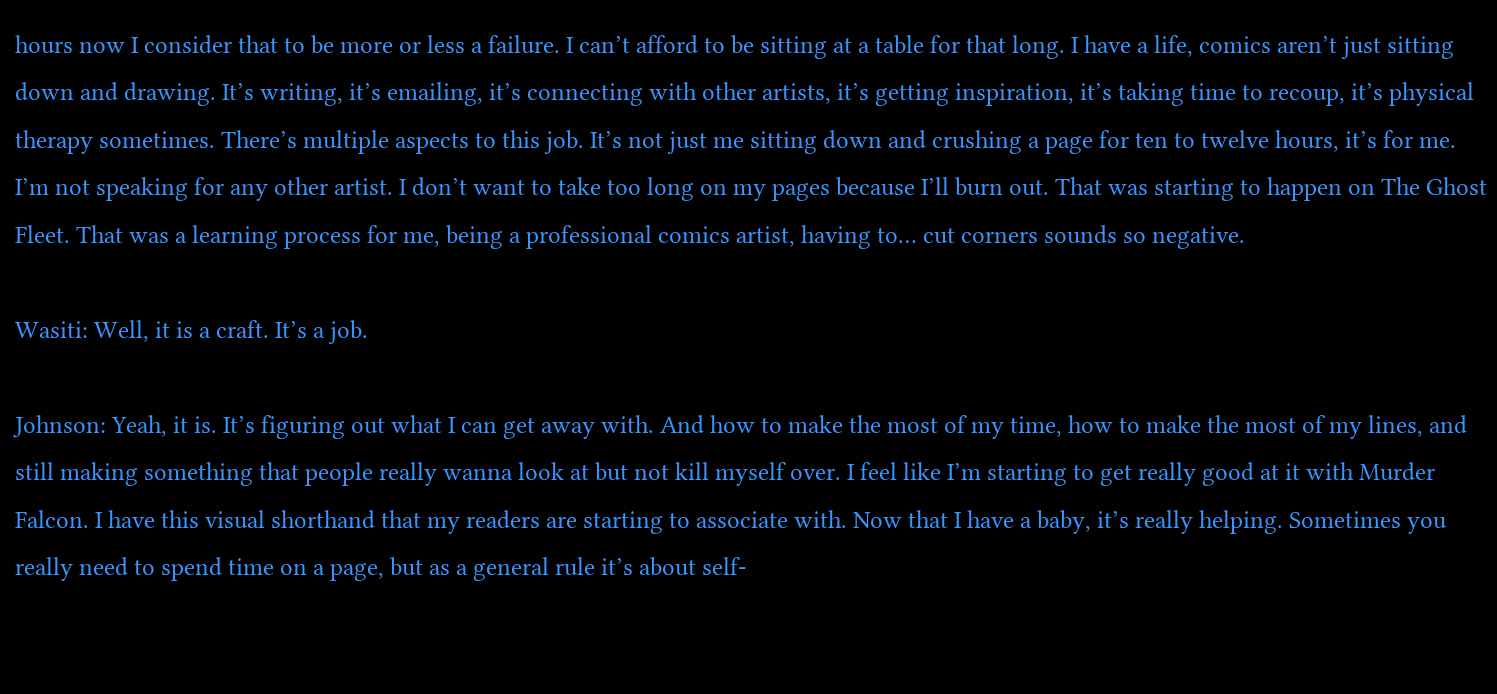hours now I consider that to be more or less a failure. I can’t afford to be sitting at a table for that long. I have a life, comics aren’t just sitting down and drawing. It’s writing, it’s emailing, it’s connecting with other artists, it’s getting inspiration, it’s taking time to recoup, it’s physical therapy sometimes. There’s multiple aspects to this job. It’s not just me sitting down and crushing a page for ten to twelve hours, it’s for me. I’m not speaking for any other artist. I don’t want to take too long on my pages because I’ll burn out. That was starting to happen on The Ghost Fleet. That was a learning process for me, being a professional comics artist, having to… cut corners sounds so negative.

Wasiti: Well, it is a craft. It’s a job.

Johnson: Yeah, it is. It’s figuring out what I can get away with. And how to make the most of my time, how to make the most of my lines, and still making something that people really wanna look at but not kill myself over. I feel like I’m starting to get really good at it with Murder Falcon. I have this visual shorthand that my readers are starting to associate with. Now that I have a baby, it’s really helping. Sometimes you really need to spend time on a page, but as a general rule it’s about self-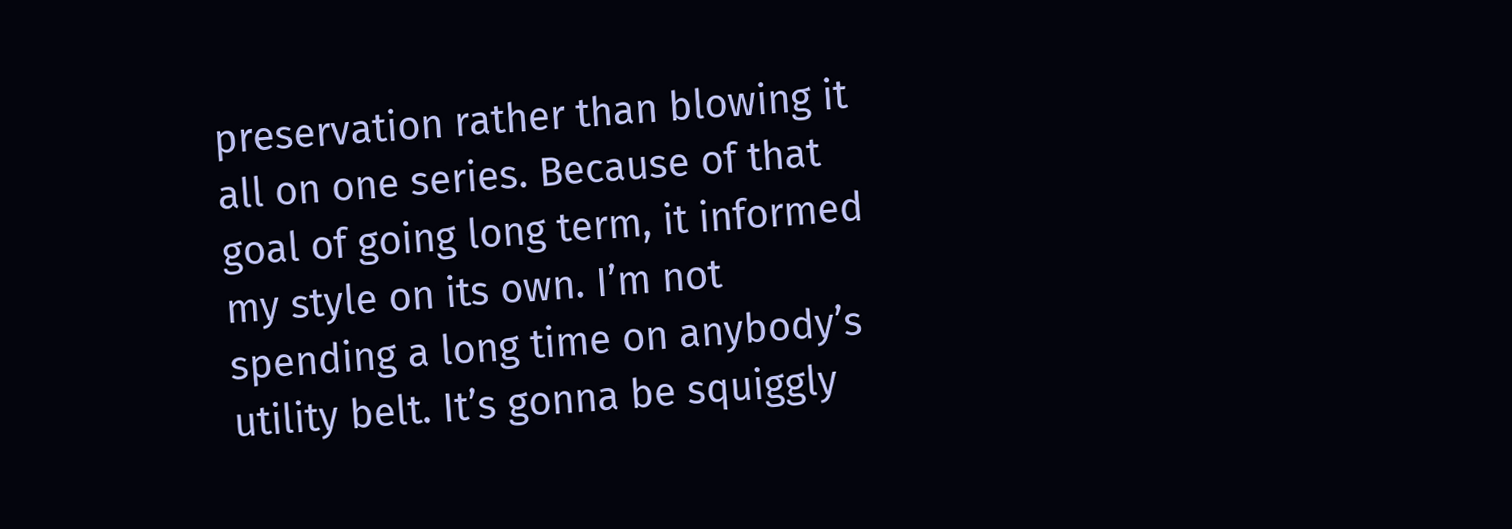preservation rather than blowing it all on one series. Because of that goal of going long term, it informed my style on its own. I’m not spending a long time on anybody’s utility belt. It’s gonna be squiggly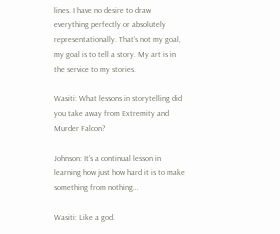lines. I have no desire to draw everything perfectly or absolutely representationally. That’s not my goal, my goal is to tell a story. My art is in the service to my stories.

Wasiti: What lessons in storytelling did you take away from Extremity and Murder Falcon?

Johnson: It’s a continual lesson in learning how just how hard it is to make something from nothing…

Wasiti: Like a god.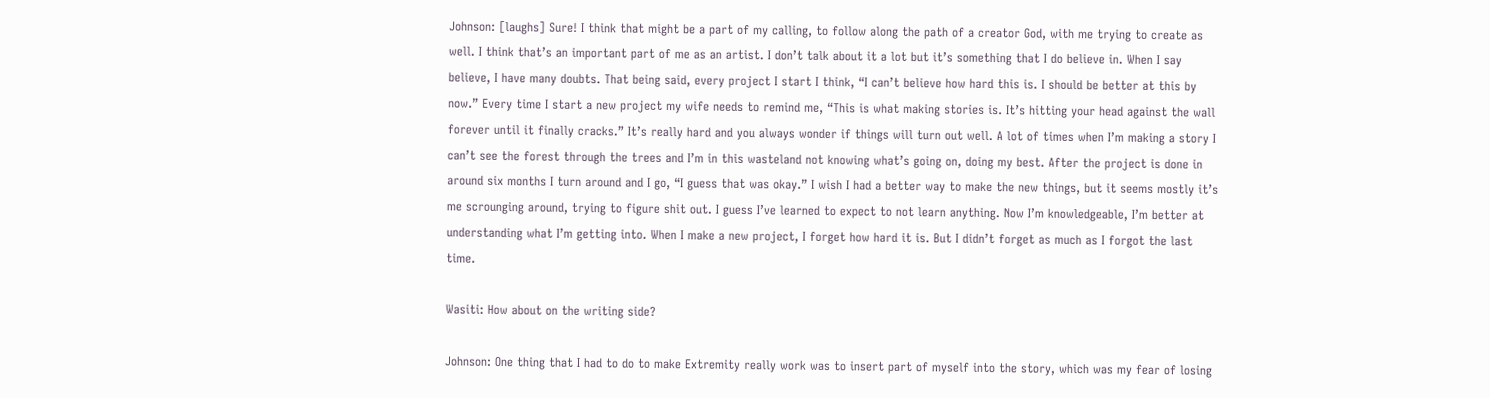Johnson: [laughs] Sure! I think that might be a part of my calling, to follow along the path of a creator God, with me trying to create as well. I think that’s an important part of me as an artist. I don’t talk about it a lot but it’s something that I do believe in. When I say believe, I have many doubts. That being said, every project I start I think, “I can’t believe how hard this is. I should be better at this by now.” Every time I start a new project my wife needs to remind me, “This is what making stories is. It’s hitting your head against the wall forever until it finally cracks.” It’s really hard and you always wonder if things will turn out well. A lot of times when I’m making a story I can’t see the forest through the trees and I’m in this wasteland not knowing what’s going on, doing my best. After the project is done in around six months I turn around and I go, “I guess that was okay.” I wish I had a better way to make the new things, but it seems mostly it’s me scrounging around, trying to figure shit out. I guess I’ve learned to expect to not learn anything. Now I’m knowledgeable, I’m better at understanding what I’m getting into. When I make a new project, I forget how hard it is. But I didn’t forget as much as I forgot the last time.

Wasiti: How about on the writing side?

Johnson: One thing that I had to do to make Extremity really work was to insert part of myself into the story, which was my fear of losing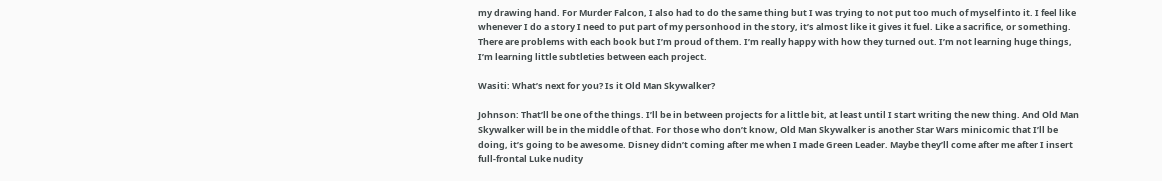my drawing hand. For Murder Falcon, I also had to do the same thing but I was trying to not put too much of myself into it. I feel like whenever I do a story I need to put part of my personhood in the story, it’s almost like it gives it fuel. Like a sacrifice, or something. There are problems with each book but I’m proud of them. I’m really happy with how they turned out. I’m not learning huge things, I’m learning little subtleties between each project.

Wasiti: What’s next for you? Is it Old Man Skywalker?

Johnson: That’ll be one of the things. I’ll be in between projects for a little bit, at least until I start writing the new thing. And Old Man Skywalker will be in the middle of that. For those who don’t know, Old Man Skywalker is another Star Wars minicomic that I’ll be doing, it’s going to be awesome. Disney didn’t coming after me when I made Green Leader. Maybe they’ll come after me after I insert full-frontal Luke nudity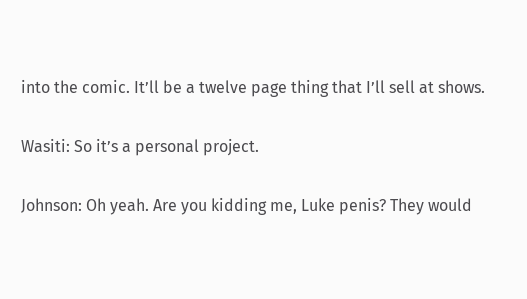into the comic. It’ll be a twelve page thing that I’ll sell at shows.

Wasiti: So it’s a personal project.

Johnson: Oh yeah. Are you kidding me, Luke penis? They would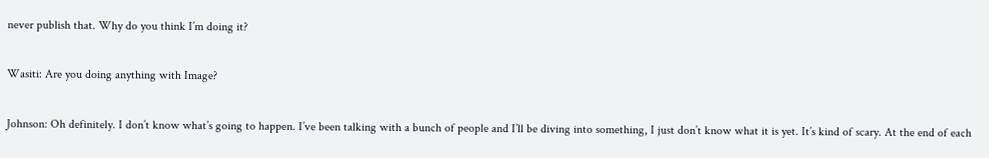never publish that. Why do you think I’m doing it?

Wasiti: Are you doing anything with Image?

Johnson: Oh definitely. I don’t know what’s going to happen. I’ve been talking with a bunch of people and I’ll be diving into something, I just don’t know what it is yet. It’s kind of scary. At the end of each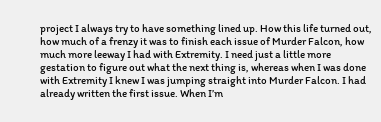project I always try to have something lined up. How this life turned out, how much of a frenzy it was to finish each issue of Murder Falcon, how much more leeway I had with Extremity. I need just a little more gestation to figure out what the next thing is, whereas when I was done with Extremity I knew I was jumping straight into Murder Falcon. I had already written the first issue. When I’m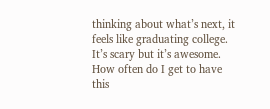thinking about what’s next, it feels like graduating college. It’s scary but it’s awesome. How often do I get to have this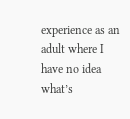experience as an adult where I have no idea what’s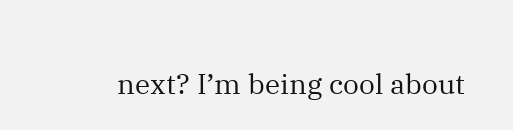next? I’m being cool about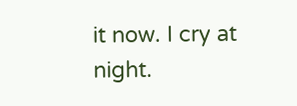it now. I cry at night.